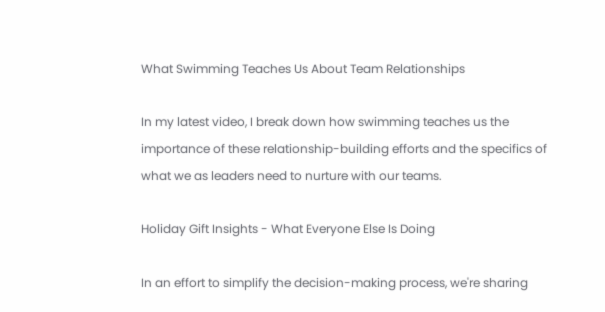What Swimming Teaches Us About Team Relationships

In my latest video, I break down how swimming teaches us the importance of these relationship-building efforts and the specifics of what we as leaders need to nurture with our teams.

Holiday Gift Insights - What Everyone Else Is Doing

In an effort to simplify the decision-making process, we're sharing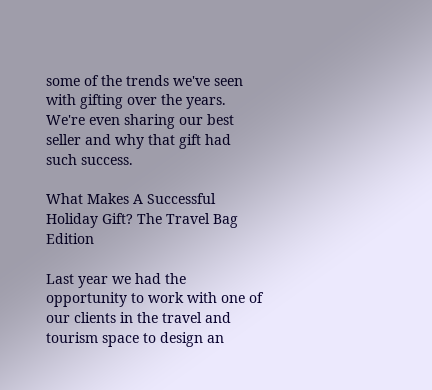some of the trends we've seen with gifting over the years. We're even sharing our best seller and why that gift had such success.

What Makes A Successful Holiday Gift? The Travel Bag Edition

Last year we had the opportunity to work with one of our clients in the travel and tourism space to design an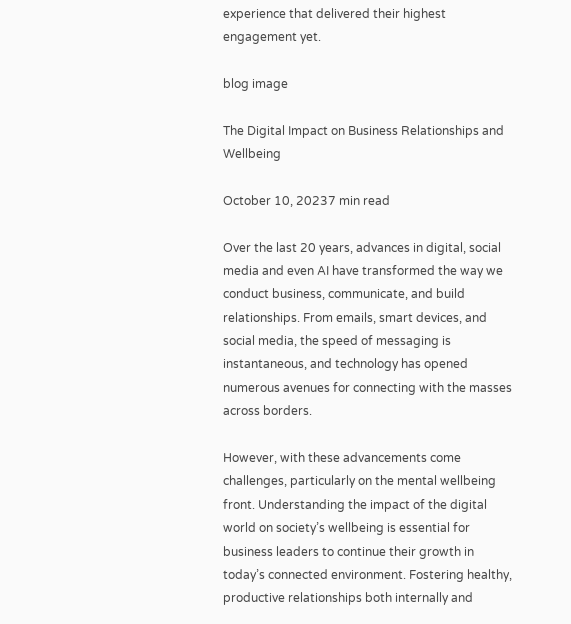experience that delivered their highest engagement yet.

blog image

The Digital Impact on Business Relationships and Wellbeing

October 10, 20237 min read

Over the last 20 years, advances in digital, social media and even AI have transformed the way we conduct business, communicate, and build relationships. From emails, smart devices, and social media, the speed of messaging is instantaneous, and technology has opened numerous avenues for connecting with the masses across borders.

However, with these advancements come challenges, particularly on the mental wellbeing front. Understanding the impact of the digital world on society’s wellbeing is essential for business leaders to continue their growth in today’s connected environment. Fostering healthy, productive relationships both internally and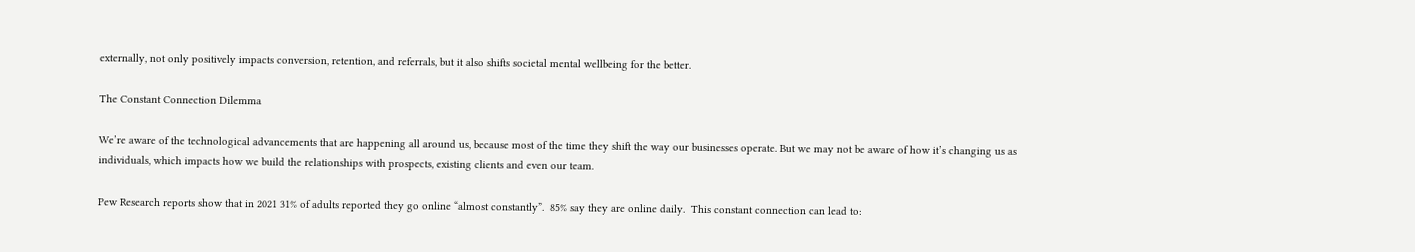externally, not only positively impacts conversion, retention, and referrals, but it also shifts societal mental wellbeing for the better.

The Constant Connection Dilemma

We’re aware of the technological advancements that are happening all around us, because most of the time they shift the way our businesses operate. But we may not be aware of how it’s changing us as individuals, which impacts how we build the relationships with prospects, existing clients and even our team.

Pew Research reports show that in 2021 31% of adults reported they go online “almost constantly”.  85% say they are online daily.  This constant connection can lead to: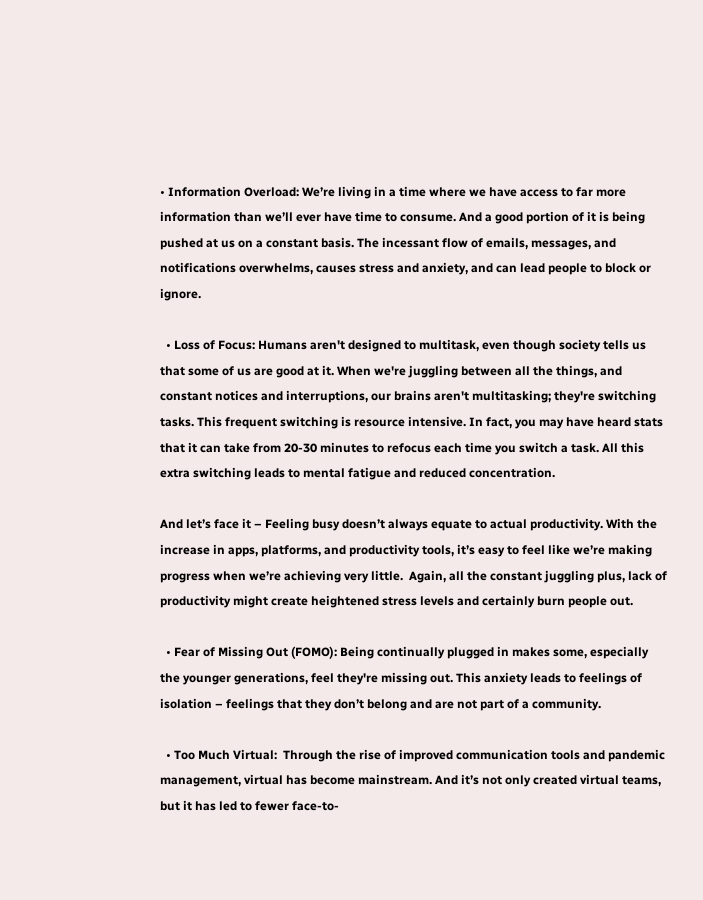• Information Overload: We’re living in a time where we have access to far more information than we’ll ever have time to consume. And a good portion of it is being pushed at us on a constant basis. The incessant flow of emails, messages, and notifications overwhelms, causes stress and anxiety, and can lead people to block or ignore.

  • Loss of Focus: Humans aren't designed to multitask, even though society tells us that some of us are good at it. When we're juggling between all the things, and constant notices and interruptions, our brains aren't multitasking; they're switching tasks. This frequent switching is resource intensive. In fact, you may have heard stats that it can take from 20-30 minutes to refocus each time you switch a task. All this extra switching leads to mental fatigue and reduced concentration.

And let’s face it – Feeling busy doesn’t always equate to actual productivity. With the increase in apps, platforms, and productivity tools, it’s easy to feel like we’re making progress when we’re achieving very little.  Again, all the constant juggling plus, lack of productivity might create heightened stress levels and certainly burn people out.

  • Fear of Missing Out (FOMO): Being continually plugged in makes some, especially the younger generations, feel they're missing out. This anxiety leads to feelings of isolation – feelings that they don’t belong and are not part of a community.

  • Too Much Virtual:  Through the rise of improved communication tools and pandemic management, virtual has become mainstream. And it’s not only created virtual teams, but it has led to fewer face-to-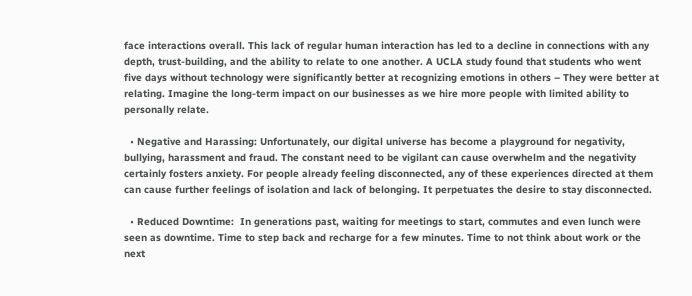face interactions overall. This lack of regular human interaction has led to a decline in connections with any depth, trust-building, and the ability to relate to one another. A UCLA study found that students who went five days without technology were significantly better at recognizing emotions in others – They were better at relating. Imagine the long-term impact on our businesses as we hire more people with limited ability to personally relate.

  • Negative and Harassing: Unfortunately, our digital universe has become a playground for negativity, bullying, harassment and fraud. The constant need to be vigilant can cause overwhelm and the negativity certainly fosters anxiety. For people already feeling disconnected, any of these experiences directed at them can cause further feelings of isolation and lack of belonging. It perpetuates the desire to stay disconnected.

  • Reduced Downtime:  In generations past, waiting for meetings to start, commutes and even lunch were seen as downtime. Time to step back and recharge for a few minutes. Time to not think about work or the next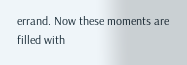errand. Now these moments are filled with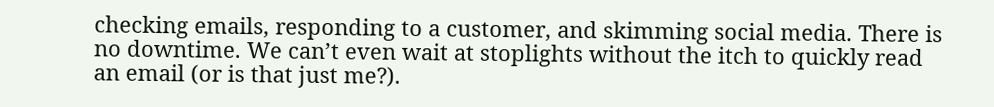checking emails, responding to a customer, and skimming social media. There is no downtime. We can’t even wait at stoplights without the itch to quickly read an email (or is that just me?).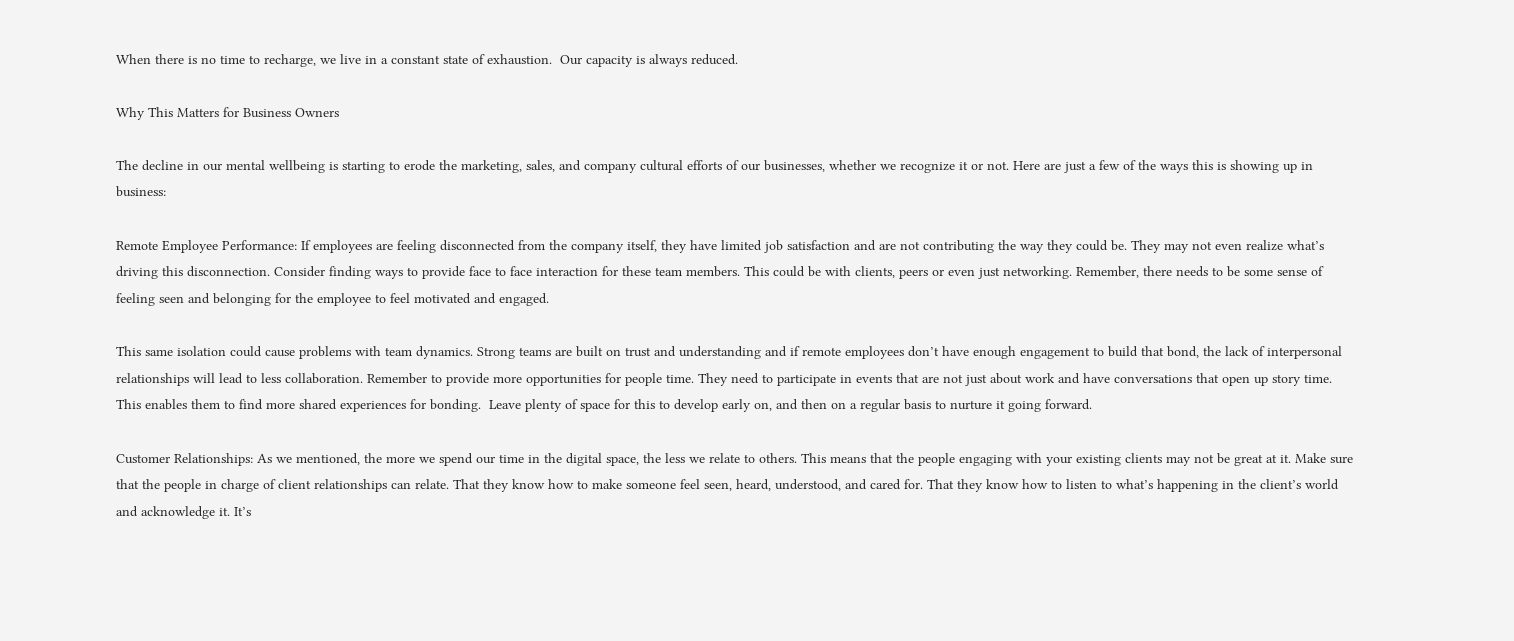When there is no time to recharge, we live in a constant state of exhaustion.  Our capacity is always reduced.

Why This Matters for Business Owners

The decline in our mental wellbeing is starting to erode the marketing, sales, and company cultural efforts of our businesses, whether we recognize it or not. Here are just a few of the ways this is showing up in business:

Remote Employee Performance: If employees are feeling disconnected from the company itself, they have limited job satisfaction and are not contributing the way they could be. They may not even realize what’s driving this disconnection. Consider finding ways to provide face to face interaction for these team members. This could be with clients, peers or even just networking. Remember, there needs to be some sense of feeling seen and belonging for the employee to feel motivated and engaged.

This same isolation could cause problems with team dynamics. Strong teams are built on trust and understanding and if remote employees don’t have enough engagement to build that bond, the lack of interpersonal relationships will lead to less collaboration. Remember to provide more opportunities for people time. They need to participate in events that are not just about work and have conversations that open up story time. This enables them to find more shared experiences for bonding.  Leave plenty of space for this to develop early on, and then on a regular basis to nurture it going forward.

Customer Relationships: As we mentioned, the more we spend our time in the digital space, the less we relate to others. This means that the people engaging with your existing clients may not be great at it. Make sure that the people in charge of client relationships can relate. That they know how to make someone feel seen, heard, understood, and cared for. That they know how to listen to what’s happening in the client’s world and acknowledge it. It’s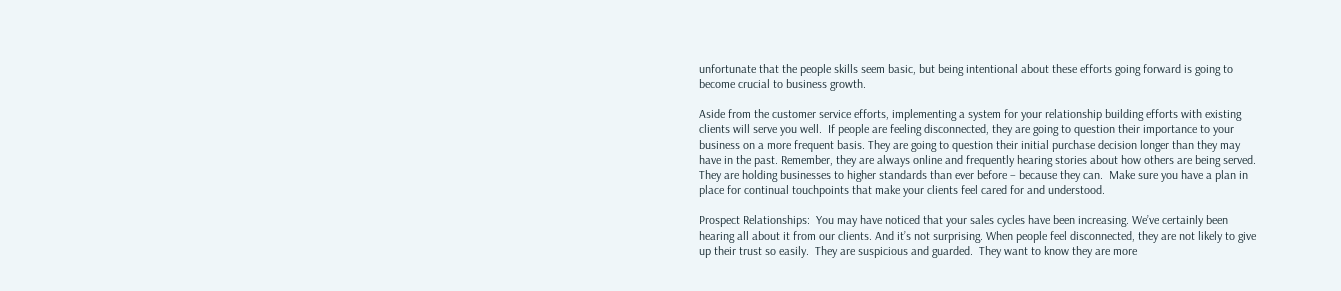unfortunate that the people skills seem basic, but being intentional about these efforts going forward is going to become crucial to business growth.

Aside from the customer service efforts, implementing a system for your relationship building efforts with existing clients will serve you well.  If people are feeling disconnected, they are going to question their importance to your business on a more frequent basis. They are going to question their initial purchase decision longer than they may have in the past. Remember, they are always online and frequently hearing stories about how others are being served.  They are holding businesses to higher standards than ever before – because they can.  Make sure you have a plan in place for continual touchpoints that make your clients feel cared for and understood.

Prospect Relationships:  You may have noticed that your sales cycles have been increasing. We’ve certainly been hearing all about it from our clients. And it’s not surprising. When people feel disconnected, they are not likely to give up their trust so easily.  They are suspicious and guarded.  They want to know they are more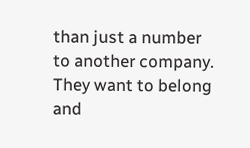than just a number to another company.  They want to belong and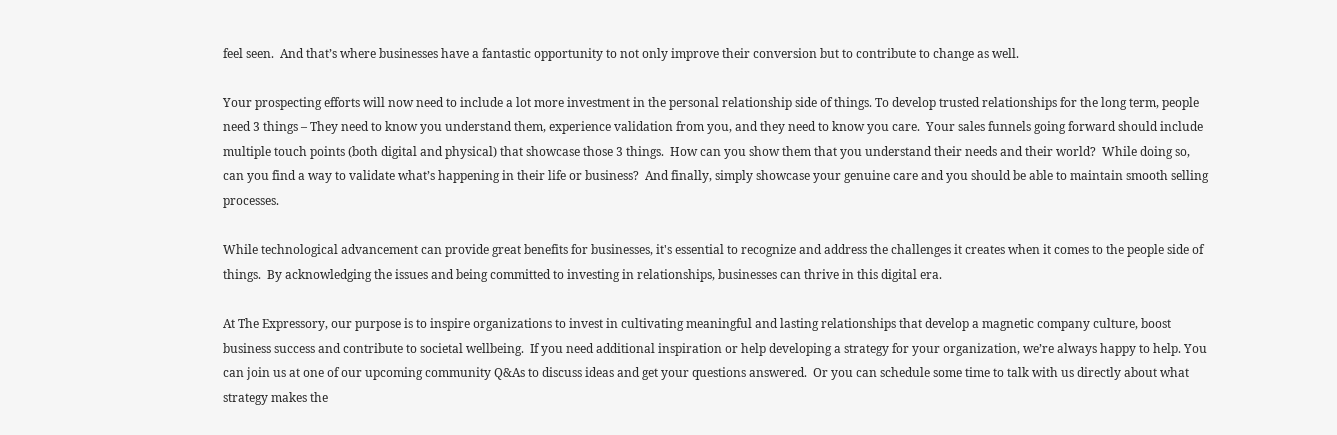feel seen.  And that’s where businesses have a fantastic opportunity to not only improve their conversion but to contribute to change as well.

Your prospecting efforts will now need to include a lot more investment in the personal relationship side of things. To develop trusted relationships for the long term, people need 3 things – They need to know you understand them, experience validation from you, and they need to know you care.  Your sales funnels going forward should include multiple touch points (both digital and physical) that showcase those 3 things.  How can you show them that you understand their needs and their world?  While doing so, can you find a way to validate what’s happening in their life or business?  And finally, simply showcase your genuine care and you should be able to maintain smooth selling processes.

While technological advancement can provide great benefits for businesses, it's essential to recognize and address the challenges it creates when it comes to the people side of things.  By acknowledging the issues and being committed to investing in relationships, businesses can thrive in this digital era.

At The Expressory, our purpose is to inspire organizations to invest in cultivating meaningful and lasting relationships that develop a magnetic company culture, boost business success and contribute to societal wellbeing.  If you need additional inspiration or help developing a strategy for your organization, we’re always happy to help. You can join us at one of our upcoming community Q&As to discuss ideas and get your questions answered.  Or you can schedule some time to talk with us directly about what strategy makes the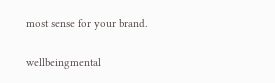most sense for your brand.

wellbeingmental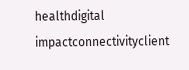healthdigital impactconnectivityclient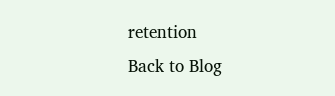retention
Back to Blog